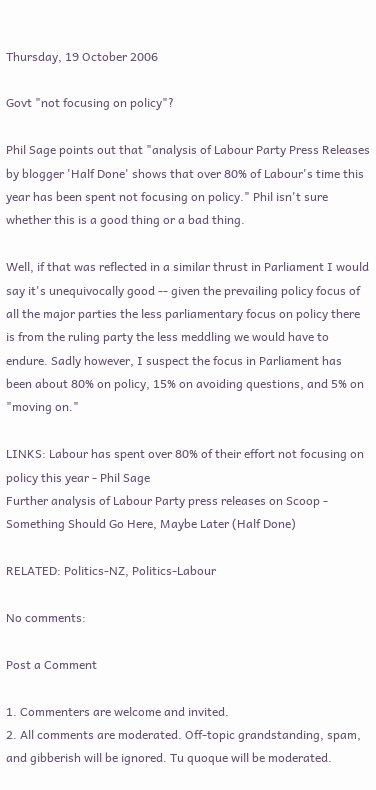Thursday, 19 October 2006

Govt "not focusing on policy"?

Phil Sage points out that "analysis of Labour Party Press Releases by blogger 'Half Done' shows that over 80% of Labour's time this year has been spent not focusing on policy." Phil isn't sure whether this is a good thing or a bad thing.

Well, if that was reflected in a similar thrust in Parliament I would say it's unequivocally good -- given the prevailing policy focus of all the major parties the less parliamentary focus on policy there is from the ruling party the less meddling we would have to endure. Sadly however, I suspect the focus in Parliament has been about 80% on policy, 15% on avoiding questions, and 5% on "moving on."

LINKS: Labour has spent over 80% of their effort not focusing on policy this year - Phil Sage
Further analysis of Labour Party press releases on Scoop - Something Should Go Here, Maybe Later (Half Done)

RELATED: Politics-NZ, Politics-Labour

No comments:

Post a Comment

1. Commenters are welcome and invited.
2. All comments are moderated. Off-topic grandstanding, spam, and gibberish will be ignored. Tu quoque will be moderated.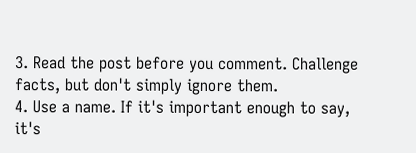3. Read the post before you comment. Challenge facts, but don't simply ignore them.
4. Use a name. If it's important enough to say, it's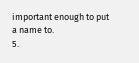important enough to put a name to.
5.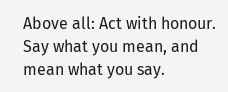Above all: Act with honour. Say what you mean, and mean what you say.